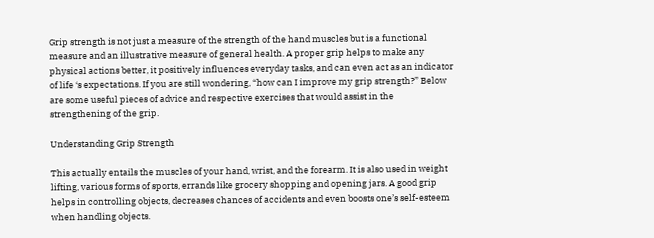Grip strength is not just a measure of the strength of the hand muscles but is a functional measure and an illustrative measure of general health. A proper grip helps to make any physical actions better, it positively influences everyday tasks, and can even act as an indicator of life ‘s expectations. If you are still wondering, “how can I improve my grip strength?” Below are some useful pieces of advice and respective exercises that would assist in the strengthening of the grip.

Understanding Grip Strength

This actually entails the muscles of your hand, wrist, and the forearm. It is also used in weight lifting, various forms of sports, errands like grocery shopping and opening jars. A good grip helps in controlling objects, decreases chances of accidents and even boosts one’s self-esteem when handling objects.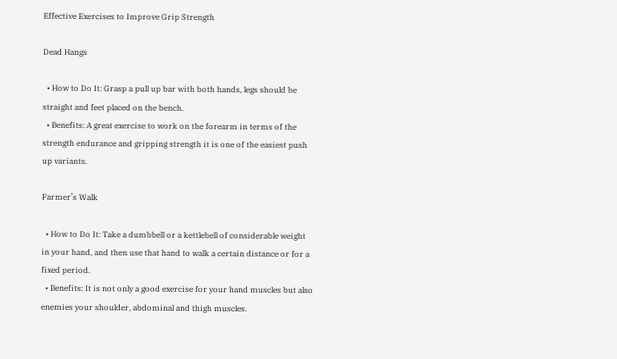Effective Exercises to Improve Grip Strength

Dead Hangs

  • How to Do It: Grasp a pull up bar with both hands, legs should be straight and feet placed on the bench.
  • Benefits: A great exercise to work on the forearm in terms of the strength endurance and gripping strength it is one of the easiest push up variants.

Farmer’s Walk

  • How to Do It: Take a dumbbell or a kettlebell of considerable weight in your hand, and then use that hand to walk a certain distance or for a fixed period.
  • Benefits: It is not only a good exercise for your hand muscles but also enemies your shoulder, abdominal and thigh muscles.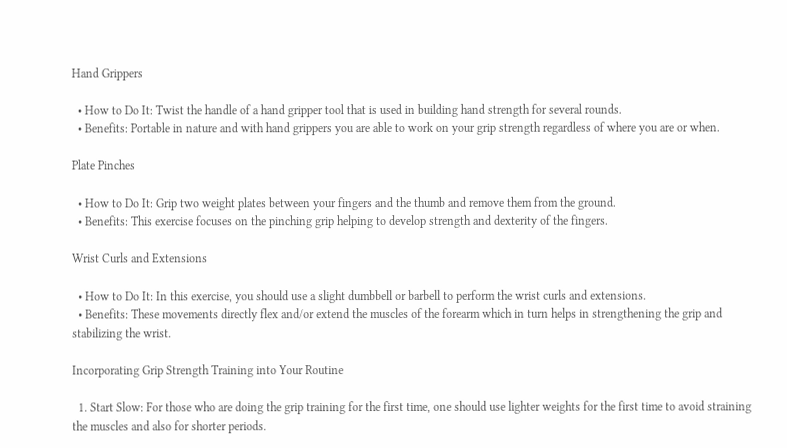Hand Grippers

  • How to Do It: Twist the handle of a hand gripper tool that is used in building hand strength for several rounds.
  • Benefits: Portable in nature and with hand grippers you are able to work on your grip strength regardless of where you are or when.

Plate Pinches

  • How to Do It: Grip two weight plates between your fingers and the thumb and remove them from the ground.
  • Benefits: This exercise focuses on the pinching grip helping to develop strength and dexterity of the fingers.

Wrist Curls and Extensions

  • How to Do It: In this exercise, you should use a slight dumbbell or barbell to perform the wrist curls and extensions.
  • Benefits: These movements directly flex and/or extend the muscles of the forearm which in turn helps in strengthening the grip and stabilizing the wrist.

Incorporating Grip Strength Training into Your Routine

  1. Start Slow: For those who are doing the grip training for the first time, one should use lighter weights for the first time to avoid straining the muscles and also for shorter periods.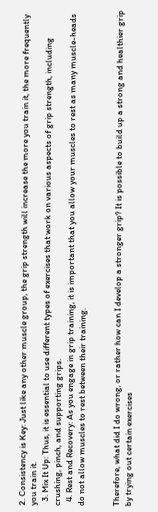2. Consistency is Key: Just like any other muscle group, the grip strength will increase the more you train it, the more frequently you train it.
  3. Mix It Up: Thus, it is essential to use different types of exercises that work on various aspects of grip strength, including crushing, pinch, and supporting grips.
  4. Rest and Recovery: As you engage in grip training, it is important that you allow your muscles to rest as many muscle-heads do not allow muscles to rest between their training.


Therefore, what did I do wrong, or rather how can I develop a stronger grip? It is possible to build up a strong and healthier grip by trying out certain exercises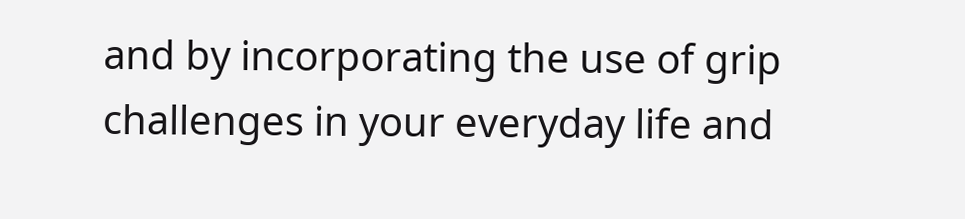and by incorporating the use of grip challenges in your everyday life and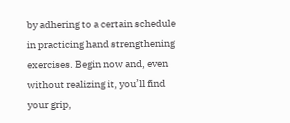by adhering to a certain schedule in practicing hand strengthening exercises. Begin now and, even without realizing it, you’ll find your grip,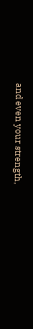and even your strength,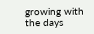growing with the days